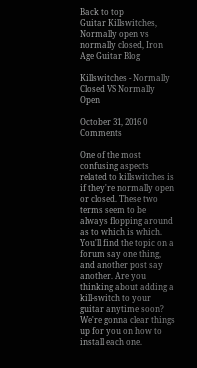Back to top
Guitar Killswitches, Normally open vs normally closed, Iron Age Guitar Blog

Killswitches - Normally Closed VS Normally Open

October 31, 2016 0 Comments

One of the most confusing aspects related to killswitches is if they're normally open or closed. These two terms seem to be always flopping around as to which is which. You'll find the topic on a forum say one thing, and another post say another. Are you thinking about adding a kill-switch to your guitar anytime soon? We're gonna clear things up for you on how to install each one.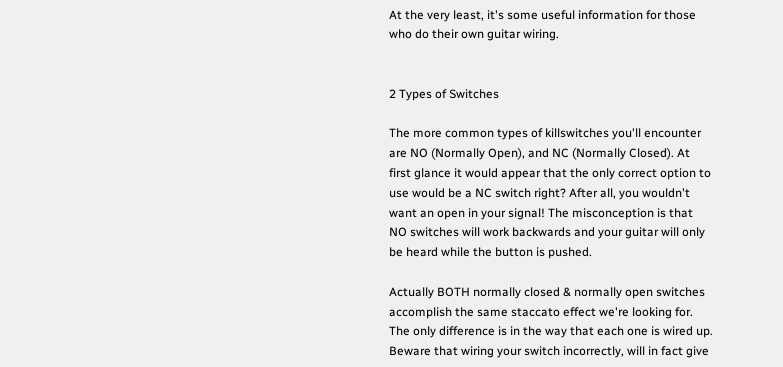At the very least, it's some useful information for those who do their own guitar wiring.


2 Types of Switches

The more common types of killswitches you'll encounter are NO (Normally Open), and NC (Normally Closed). At first glance it would appear that the only correct option to use would be a NC switch right? After all, you wouldn't want an open in your signal! The misconception is that NO switches will work backwards and your guitar will only be heard while the button is pushed.

Actually BOTH normally closed & normally open switches accomplish the same staccato effect we're looking for. The only difference is in the way that each one is wired up. Beware that wiring your switch incorrectly, will in fact give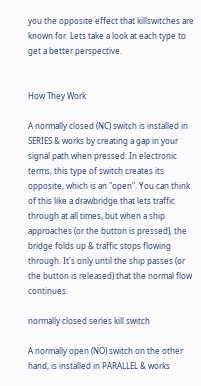you the opposite effect that killswitches are known for. Lets take a look at each type to get a better perspective.


How They Work

A normally closed (NC) switch is installed in SERIES & works by creating a gap in your signal path when pressed. In electronic terms, this type of switch creates its opposite, which is an "open". You can think of this like a drawbridge that lets traffic through at all times, but when a ship approaches (or the button is pressed), the bridge folds up & traffic stops flowing through. It's only until the ship passes (or the button is released) that the normal flow continues.

normally closed series kill switch

A normally open (NO) switch on the other hand, is installed in PARALLEL & works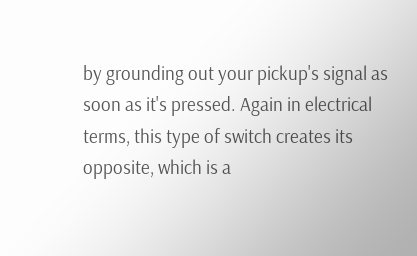by grounding out your pickup's signal as soon as it's pressed. Again in electrical terms, this type of switch creates its opposite, which is a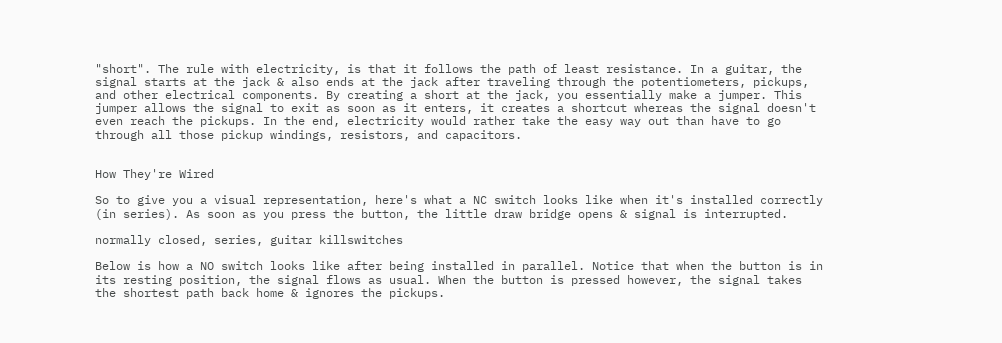"short". The rule with electricity, is that it follows the path of least resistance. In a guitar, the signal starts at the jack & also ends at the jack after traveling through the potentiometers, pickups, and other electrical components. By creating a short at the jack, you essentially make a jumper. This jumper allows the signal to exit as soon as it enters, it creates a shortcut whereas the signal doesn't even reach the pickups. In the end, electricity would rather take the easy way out than have to go through all those pickup windings, resistors, and capacitors.


How They're Wired

So to give you a visual representation, here's what a NC switch looks like when it's installed correctly (in series). As soon as you press the button, the little draw bridge opens & signal is interrupted.

normally closed, series, guitar killswitches

Below is how a NO switch looks like after being installed in parallel. Notice that when the button is in its resting position, the signal flows as usual. When the button is pressed however, the signal takes the shortest path back home & ignores the pickups.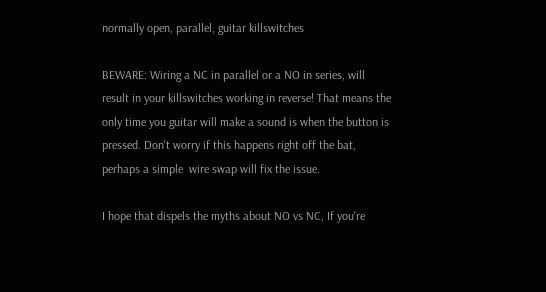normally open, parallel, guitar killswitches

BEWARE: Wiring a NC in parallel or a NO in series, will result in your killswitches working in reverse! That means the only time you guitar will make a sound is when the button is pressed. Don't worry if this happens right off the bat, perhaps a simple  wire swap will fix the issue.

I hope that dispels the myths about NO vs NC, If you're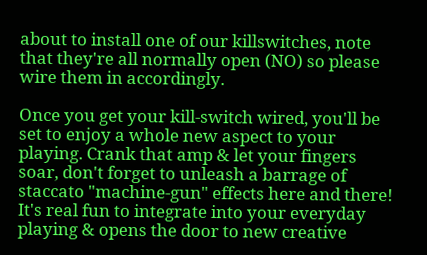about to install one of our killswitches, note that they're all normally open (NO) so please wire them in accordingly.

Once you get your kill-switch wired, you'll be set to enjoy a whole new aspect to your playing. Crank that amp & let your fingers soar, don't forget to unleash a barrage of staccato "machine-gun" effects here and there! It's real fun to integrate into your everyday playing & opens the door to new creative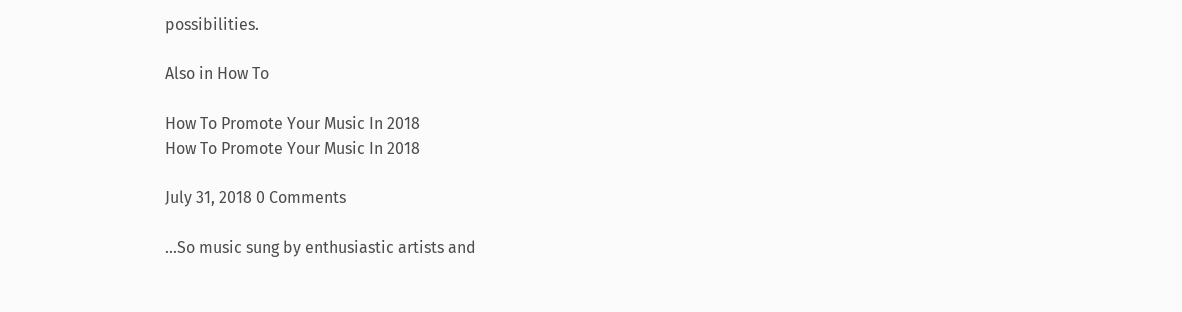possibilities.

Also in How To

How To Promote Your Music In 2018
How To Promote Your Music In 2018

July 31, 2018 0 Comments

...So music sung by enthusiastic artists and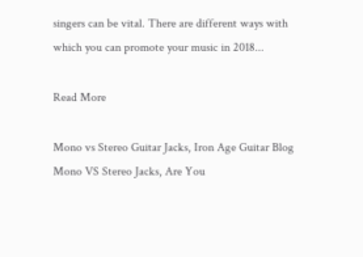singers can be vital. There are different ways with which you can promote your music in 2018...

Read More

Mono vs Stereo Guitar Jacks, Iron Age Guitar Blog
Mono VS Stereo Jacks, Are You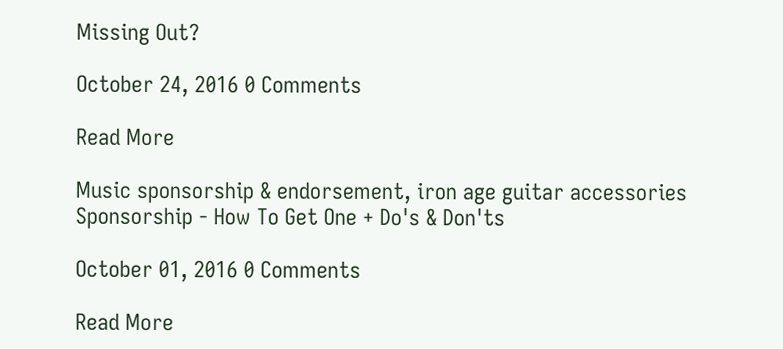Missing Out?

October 24, 2016 0 Comments

Read More

Music sponsorship & endorsement, iron age guitar accessories
Sponsorship - How To Get One + Do's & Don'ts

October 01, 2016 0 Comments

Read More